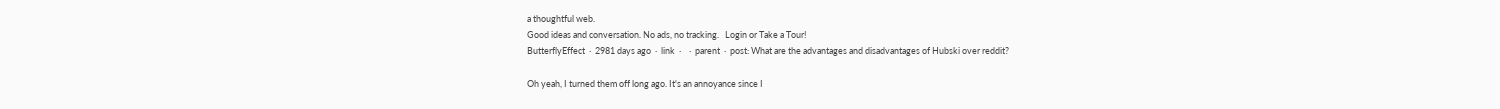a thoughtful web.
Good ideas and conversation. No ads, no tracking.   Login or Take a Tour!
ButterflyEffect  ·  2981 days ago  ·  link  ·    ·  parent  ·  post: What are the advantages and disadvantages of Hubski over reddit?

Oh yeah, I turned them off long ago. It's an annoyance since I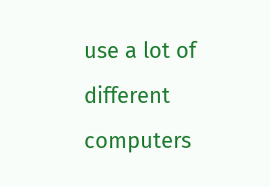use a lot of different computers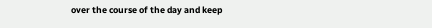over the course of the day and keep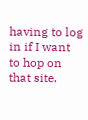having to log in if I want to hop on that site.